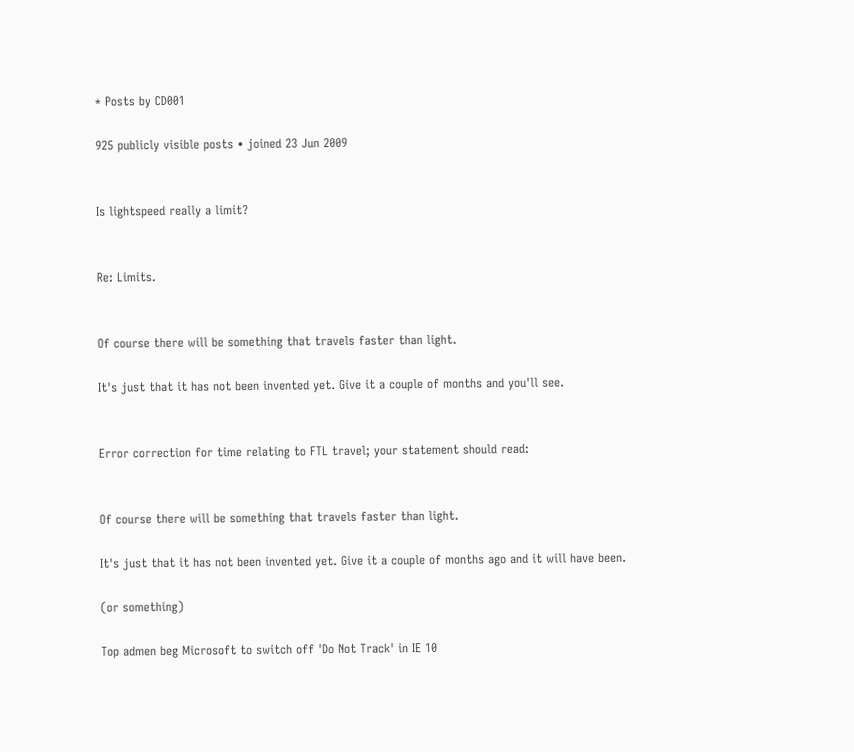* Posts by CD001

925 publicly visible posts • joined 23 Jun 2009


Is lightspeed really a limit?


Re: Limits.


Of course there will be something that travels faster than light.

It's just that it has not been invented yet. Give it a couple of months and you'll see.


Error correction for time relating to FTL travel; your statement should read:


Of course there will be something that travels faster than light.

It's just that it has not been invented yet. Give it a couple of months ago and it will have been.

(or something)

Top admen beg Microsoft to switch off 'Do Not Track' in IE 10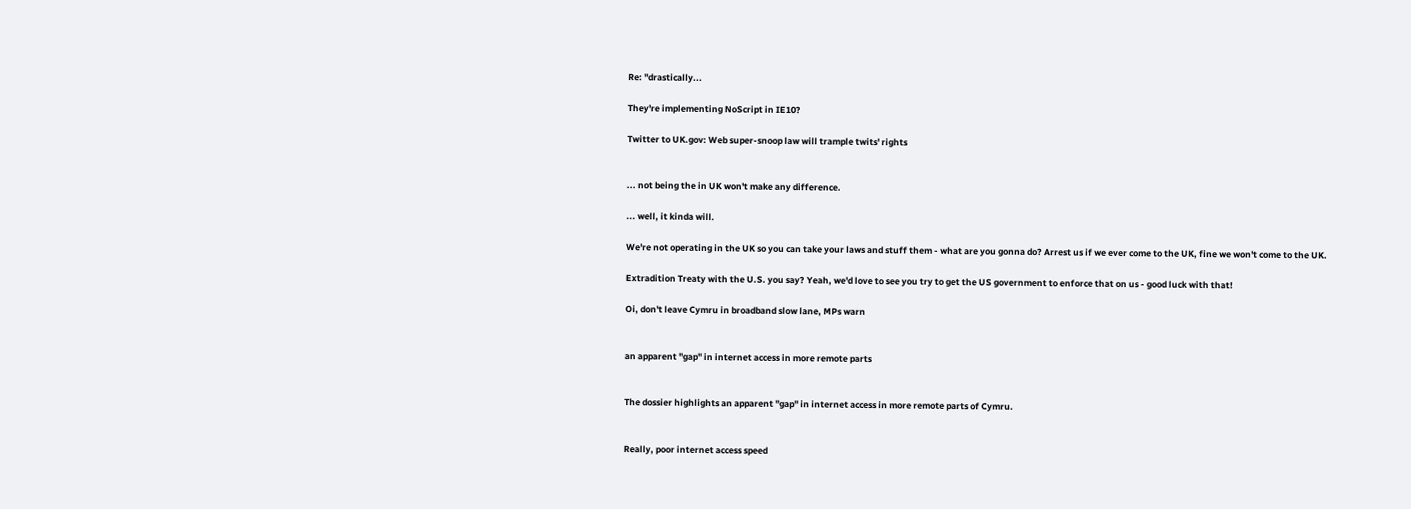Re: "drastically...

They're implementing NoScript in IE10?

Twitter to UK.gov: Web super-snoop law will trample twits' rights


... not being the in UK won't make any difference.

... well, it kinda will.

We're not operating in the UK so you can take your laws and stuff them - what are you gonna do? Arrest us if we ever come to the UK, fine we won't come to the UK.

Extradition Treaty with the U.S. you say? Yeah, we'd love to see you try to get the US government to enforce that on us - good luck with that!

Oi, don't leave Cymru in broadband slow lane, MPs warn


an apparent "gap" in internet access in more remote parts


The dossier highlights an apparent "gap" in internet access in more remote parts of Cymru.


Really, poor internet access speed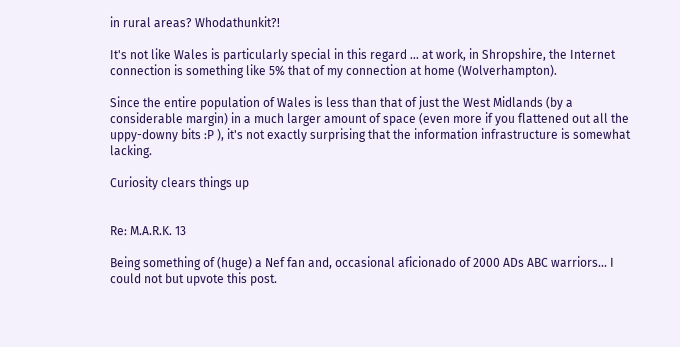in rural areas? Whodathunkit?!

It's not like Wales is particularly special in this regard ... at work, in Shropshire, the Internet connection is something like 5% that of my connection at home (Wolverhampton).

Since the entire population of Wales is less than that of just the West Midlands (by a considerable margin) in a much larger amount of space (even more if you flattened out all the uppy-downy bits :P ), it's not exactly surprising that the information infrastructure is somewhat lacking.

Curiosity clears things up


Re: M.A.R.K. 13

Being something of (huge) a Nef fan and, occasional aficionado of 2000 ADs ABC warriors... I could not but upvote this post.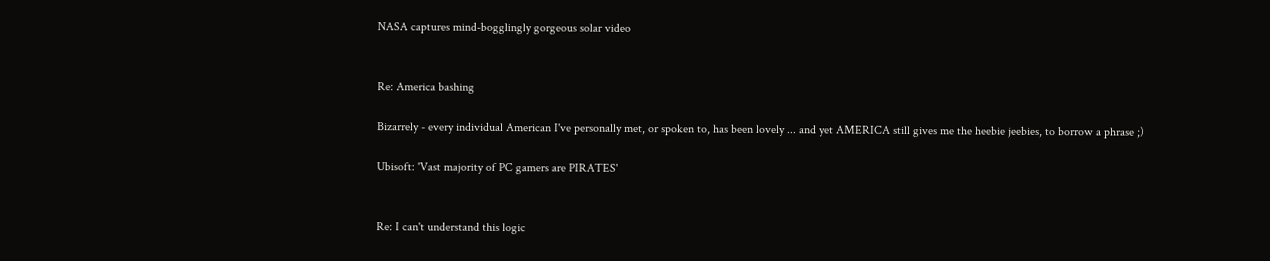NASA captures mind-bogglingly gorgeous solar video


Re: America bashing

Bizarrely - every individual American I've personally met, or spoken to, has been lovely ... and yet AMERICA still gives me the heebie jeebies, to borrow a phrase ;)

Ubisoft: 'Vast majority of PC gamers are PIRATES'


Re: I can't understand this logic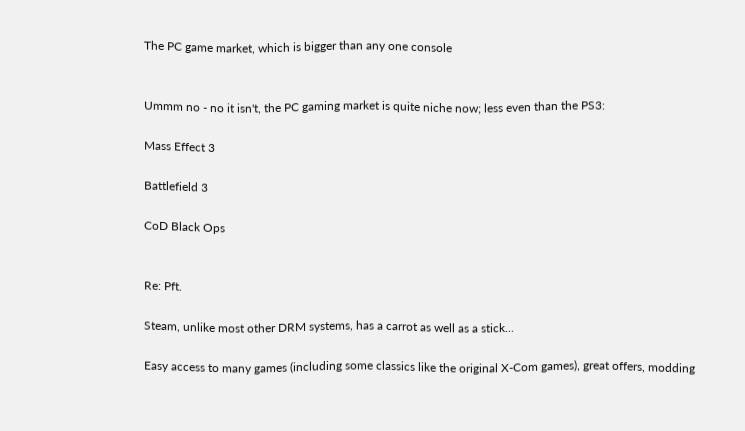The PC game market, which is bigger than any one console


Ummm no - no it isn't, the PC gaming market is quite niche now; less even than the PS3:

Mass Effect 3

Battlefield 3

CoD Black Ops


Re: Pft.

Steam, unlike most other DRM systems, has a carrot as well as a stick...

Easy access to many games (including some classics like the original X-Com games), great offers, modding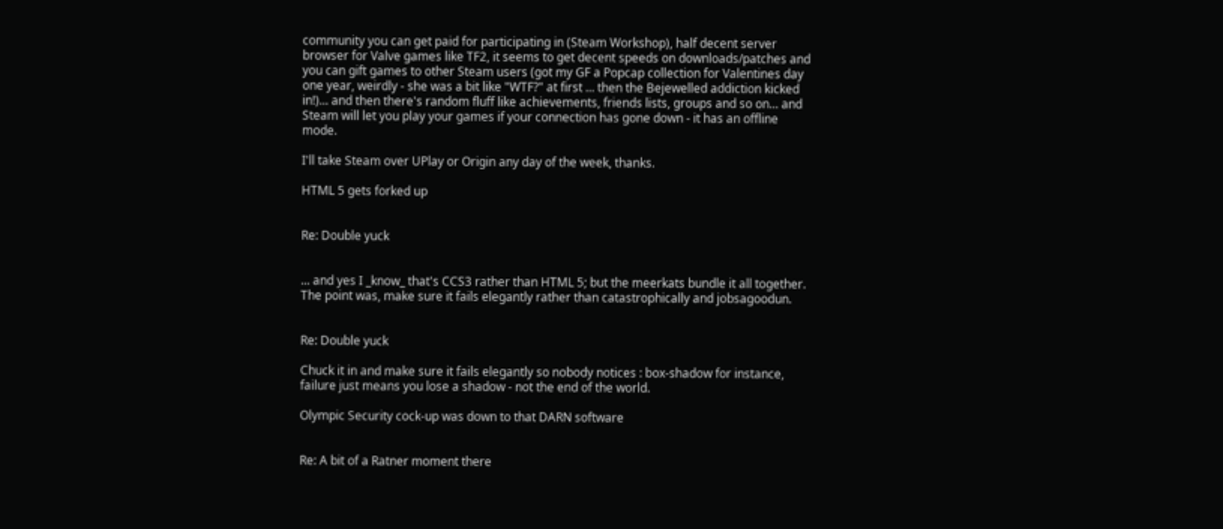community you can get paid for participating in (Steam Workshop), half decent server browser for Valve games like TF2, it seems to get decent speeds on downloads/patches and you can gift games to other Steam users (got my GF a Popcap collection for Valentines day one year, weirdly - she was a bit like "WTF?" at first ... then the Bejewelled addiction kicked in!)... and then there's random fluff like achievements, friends lists, groups and so on... and Steam will let you play your games if your connection has gone down - it has an offline mode.

I'll take Steam over UPlay or Origin any day of the week, thanks.

HTML 5 gets forked up


Re: Double yuck


... and yes I _know_ that's CCS3 rather than HTML 5; but the meerkats bundle it all together. The point was, make sure it fails elegantly rather than catastrophically and jobsagoodun.


Re: Double yuck

Chuck it in and make sure it fails elegantly so nobody notices : box-shadow for instance, failure just means you lose a shadow - not the end of the world.

Olympic Security cock-up was down to that DARN software


Re: A bit of a Ratner moment there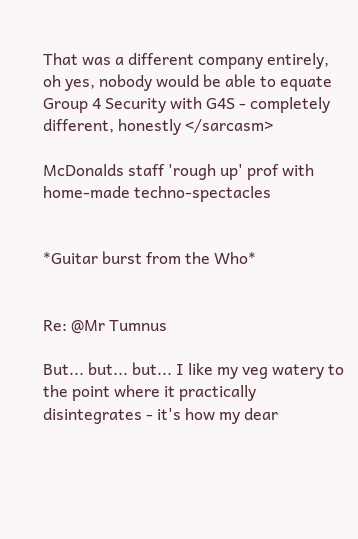That was a different company entirely, oh yes, nobody would be able to equate Group 4 Security with G4S - completely different, honestly </sarcasm>

McDonalds staff 'rough up' prof with home-made techno-spectacles


*Guitar burst from the Who*


Re: @Mr Tumnus

But... but... but... I like my veg watery to the point where it practically disintegrates - it's how my dear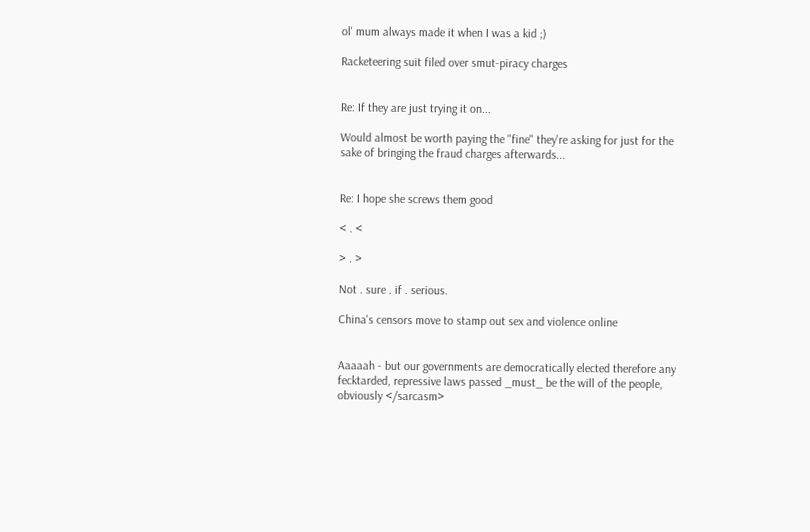ol' mum always made it when I was a kid ;)

Racketeering suit filed over smut-piracy charges


Re: If they are just trying it on...

Would almost be worth paying the "fine" they're asking for just for the sake of bringing the fraud charges afterwards...


Re: I hope she screws them good

< . <

> . >

Not . sure . if . serious.

China's censors move to stamp out sex and violence online


Aaaaah - but our governments are democratically elected therefore any fecktarded, repressive laws passed _must_ be the will of the people, obviously </sarcasm>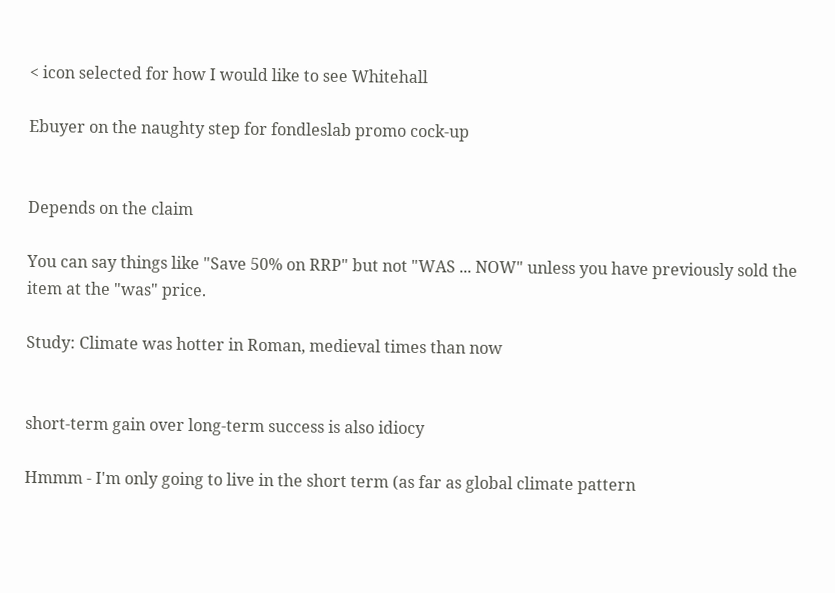< icon selected for how I would like to see Whitehall

Ebuyer on the naughty step for fondleslab promo cock-up


Depends on the claim

You can say things like "Save 50% on RRP" but not "WAS ... NOW" unless you have previously sold the item at the "was" price.

Study: Climate was hotter in Roman, medieval times than now


short-term gain over long-term success is also idiocy

Hmmm - I'm only going to live in the short term (as far as global climate pattern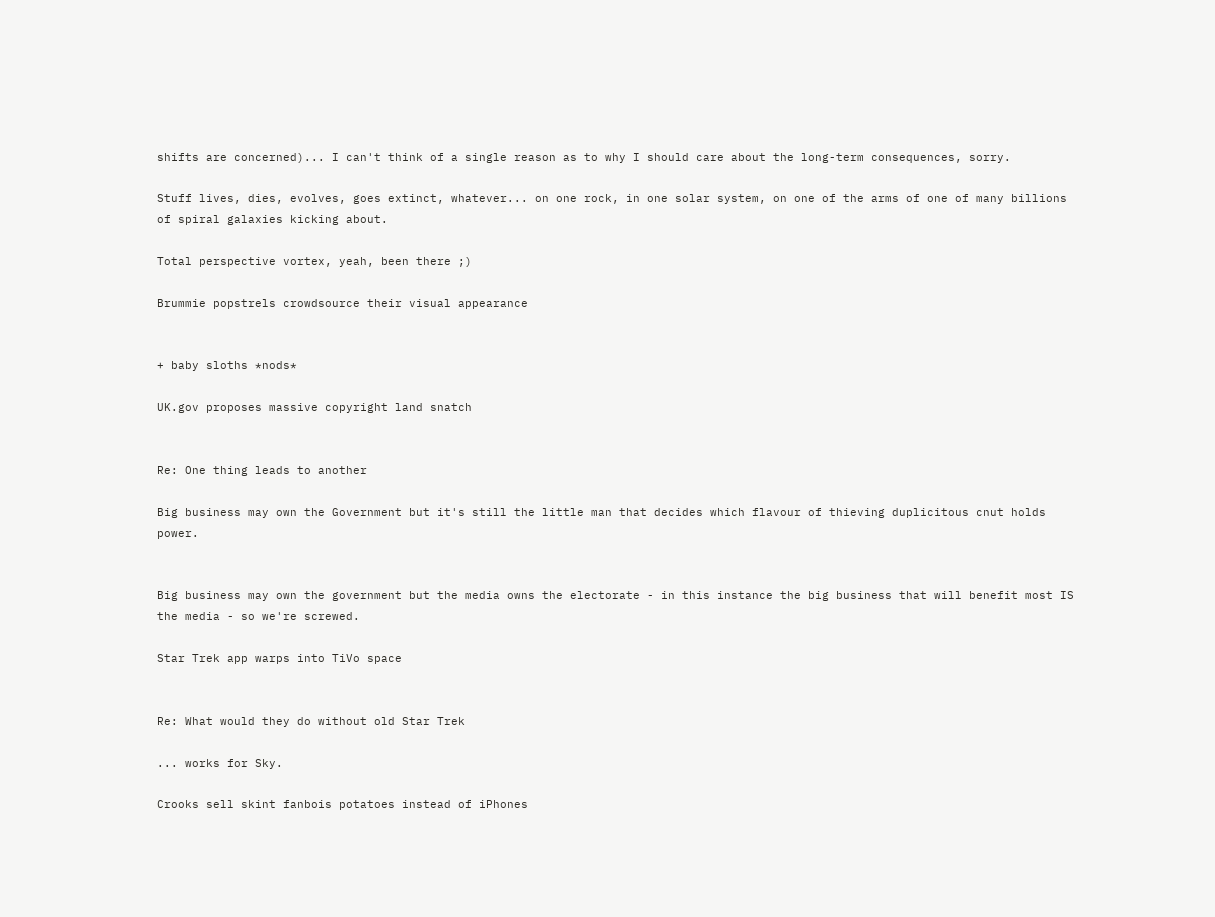shifts are concerned)... I can't think of a single reason as to why I should care about the long-term consequences, sorry.

Stuff lives, dies, evolves, goes extinct, whatever... on one rock, in one solar system, on one of the arms of one of many billions of spiral galaxies kicking about.

Total perspective vortex, yeah, been there ;)

Brummie popstrels crowdsource their visual appearance


+ baby sloths *nods*

UK.gov proposes massive copyright land snatch


Re: One thing leads to another

Big business may own the Government but it's still the little man that decides which flavour of thieving duplicitous cnut holds power.


Big business may own the government but the media owns the electorate - in this instance the big business that will benefit most IS the media - so we're screwed.

Star Trek app warps into TiVo space


Re: What would they do without old Star Trek

... works for Sky.

Crooks sell skint fanbois potatoes instead of iPhones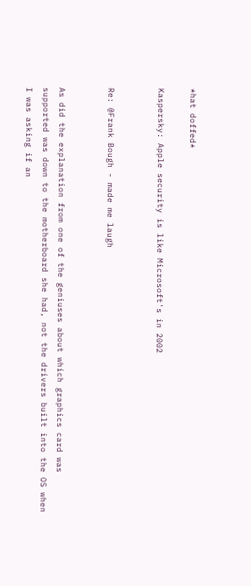*hat doffed*

Kaspersky: Apple security is like Microsoft's in 2002


Re: @Frank Bough - made me laugh


As did the explanation from one of the geniuses about which graphics card was supported was down to the motherboard she had, not the drivers built into the OS when I was asking if an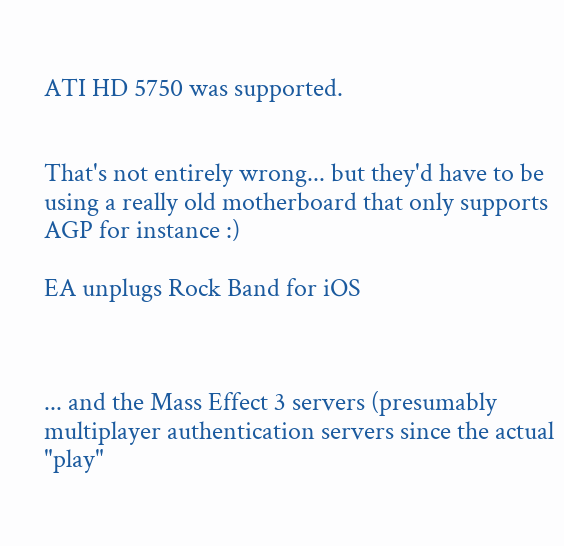ATI HD 5750 was supported.


That's not entirely wrong... but they'd have to be using a really old motherboard that only supports AGP for instance :)

EA unplugs Rock Band for iOS



... and the Mass Effect 3 servers (presumably multiplayer authentication servers since the actual "play"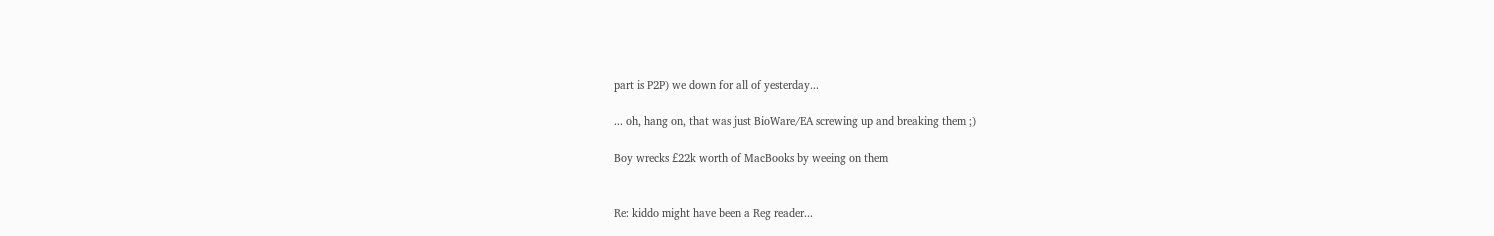part is P2P) we down for all of yesterday...

... oh, hang on, that was just BioWare/EA screwing up and breaking them ;)

Boy wrecks £22k worth of MacBooks by weeing on them


Re: kiddo might have been a Reg reader...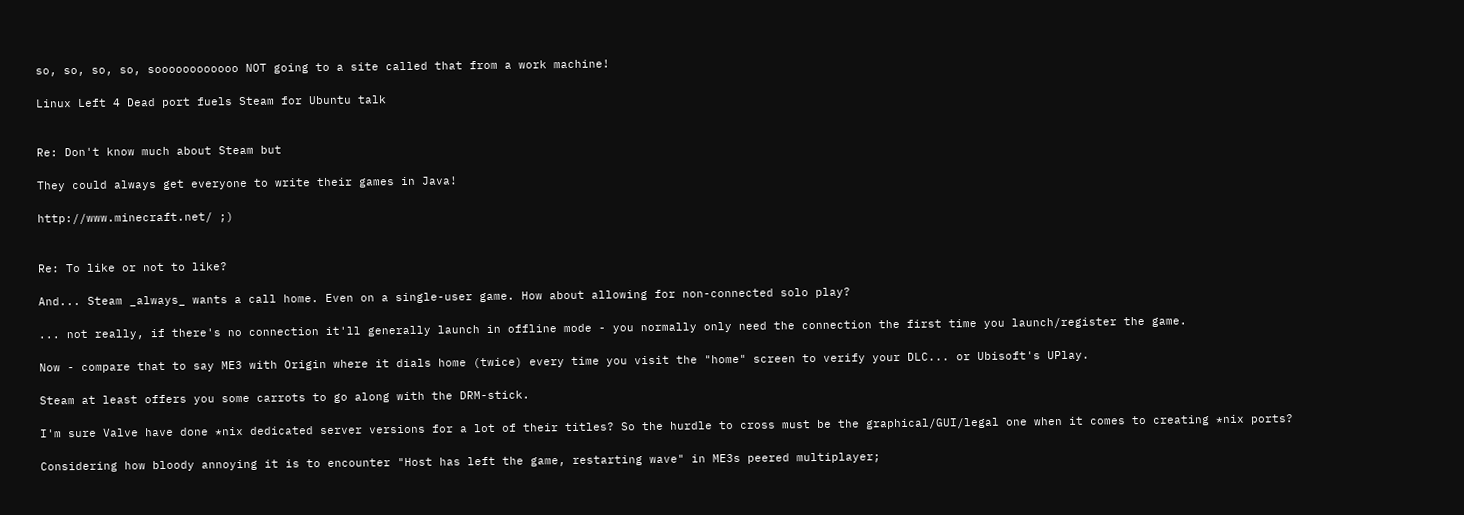so, so, so, so, soooooooooooo NOT going to a site called that from a work machine!

Linux Left 4 Dead port fuels Steam for Ubuntu talk


Re: Don't know much about Steam but

They could always get everyone to write their games in Java!

http://www.minecraft.net/ ;)


Re: To like or not to like?

And... Steam _always_ wants a call home. Even on a single-user game. How about allowing for non-connected solo play?

... not really, if there's no connection it'll generally launch in offline mode - you normally only need the connection the first time you launch/register the game.

Now - compare that to say ME3 with Origin where it dials home (twice) every time you visit the "home" screen to verify your DLC... or Ubisoft's UPlay.

Steam at least offers you some carrots to go along with the DRM-stick.

I'm sure Valve have done *nix dedicated server versions for a lot of their titles? So the hurdle to cross must be the graphical/GUI/legal one when it comes to creating *nix ports?

Considering how bloody annoying it is to encounter "Host has left the game, restarting wave" in ME3s peered multiplayer;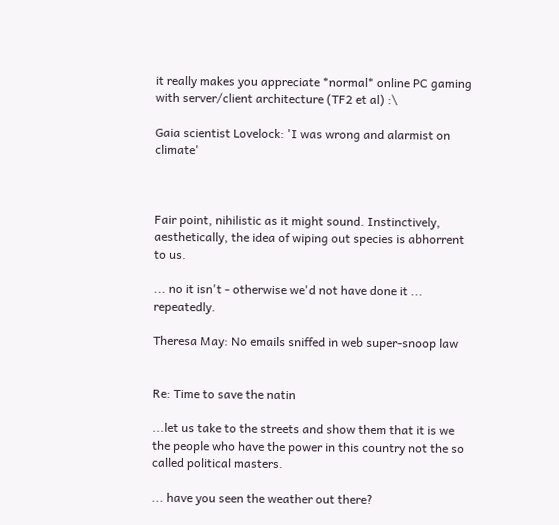it really makes you appreciate *normal* online PC gaming with server/client architecture (TF2 et al) :\

Gaia scientist Lovelock: 'I was wrong and alarmist on climate'



Fair point, nihilistic as it might sound. Instinctively, aesthetically, the idea of wiping out species is abhorrent to us.

... no it isn't - otherwise we'd not have done it ... repeatedly.

Theresa May: No emails sniffed in web super-snoop law


Re: Time to save the natin

...let us take to the streets and show them that it is we the people who have the power in this country not the so called political masters.

... have you seen the weather out there?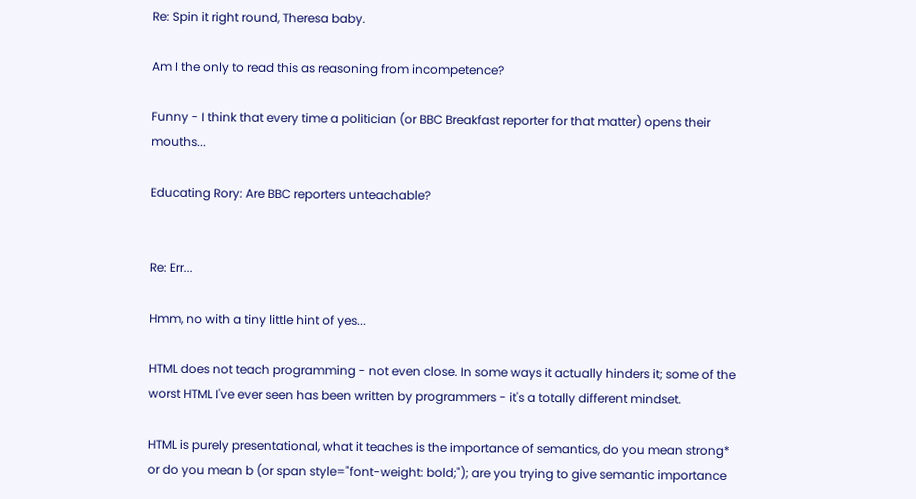Re: Spin it right round, Theresa baby.

Am I the only to read this as reasoning from incompetence?

Funny - I think that every time a politician (or BBC Breakfast reporter for that matter) opens their mouths...

Educating Rory: Are BBC reporters unteachable?


Re: Err...

Hmm, no with a tiny little hint of yes...

HTML does not teach programming - not even close. In some ways it actually hinders it; some of the worst HTML I've ever seen has been written by programmers - it's a totally different mindset.

HTML is purely presentational, what it teaches is the importance of semantics, do you mean strong* or do you mean b (or span style="font-weight: bold;"); are you trying to give semantic importance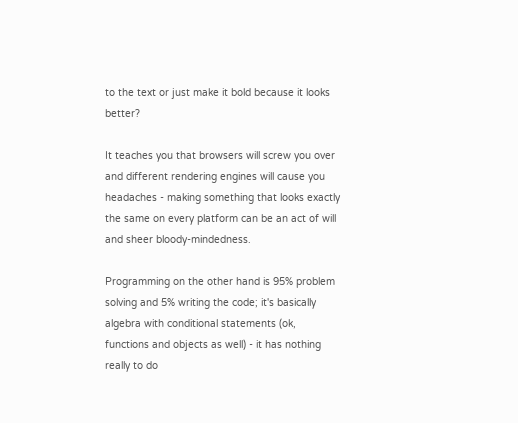to the text or just make it bold because it looks better?

It teaches you that browsers will screw you over and different rendering engines will cause you headaches - making something that looks exactly the same on every platform can be an act of will and sheer bloody-mindedness.

Programming on the other hand is 95% problem solving and 5% writing the code; it's basically algebra with conditional statements (ok, functions and objects as well) - it has nothing really to do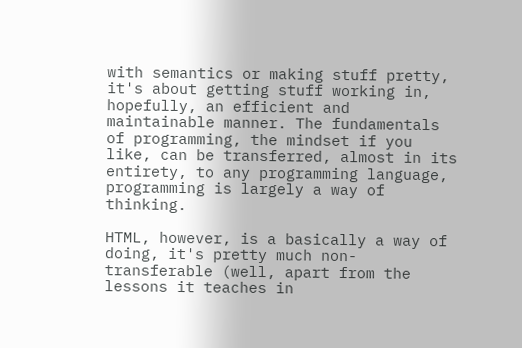with semantics or making stuff pretty, it's about getting stuff working in, hopefully, an efficient and maintainable manner. The fundamentals of programming, the mindset if you like, can be transferred, almost in its entirety, to any programming language, programming is largely a way of thinking.

HTML, however, is a basically a way of doing, it's pretty much non-transferable (well, apart from the lessons it teaches in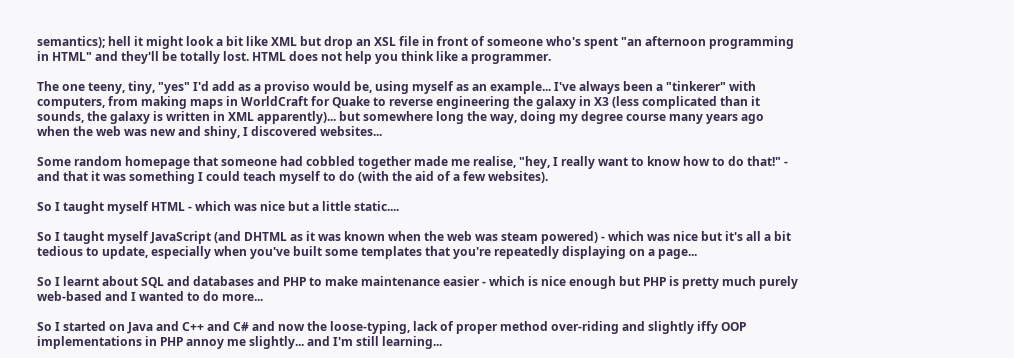semantics); hell it might look a bit like XML but drop an XSL file in front of someone who's spent "an afternoon programming in HTML" and they'll be totally lost. HTML does not help you think like a programmer.

The one teeny, tiny, "yes" I'd add as a proviso would be, using myself as an example... I've always been a "tinkerer" with computers, from making maps in WorldCraft for Quake to reverse engineering the galaxy in X3 (less complicated than it sounds, the galaxy is written in XML apparently)... but somewhere long the way, doing my degree course many years ago when the web was new and shiny, I discovered websites...

Some random homepage that someone had cobbled together made me realise, "hey, I really want to know how to do that!" - and that it was something I could teach myself to do (with the aid of a few websites).

So I taught myself HTML - which was nice but a little static....

So I taught myself JavaScript (and DHTML as it was known when the web was steam powered) - which was nice but it's all a bit tedious to update, especially when you've built some templates that you're repeatedly displaying on a page...

So I learnt about SQL and databases and PHP to make maintenance easier - which is nice enough but PHP is pretty much purely web-based and I wanted to do more...

So I started on Java and C++ and C# and now the loose-typing, lack of proper method over-riding and slightly iffy OOP implementations in PHP annoy me slightly... and I'm still learning...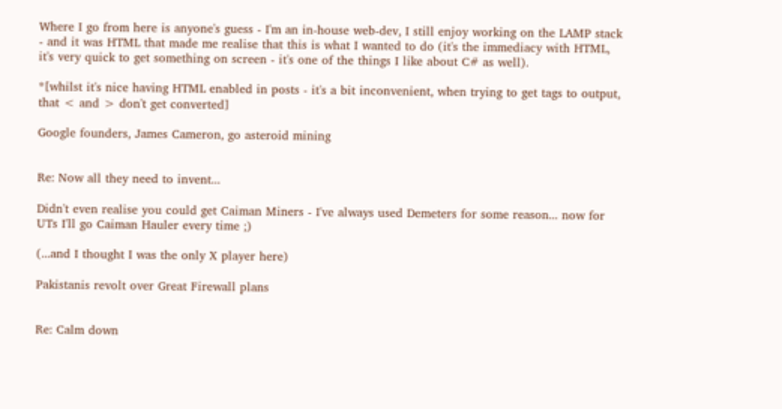Where I go from here is anyone's guess - I'm an in-house web-dev, I still enjoy working on the LAMP stack - and it was HTML that made me realise that this is what I wanted to do (it's the immediacy with HTML, it's very quick to get something on screen - it's one of the things I like about C# as well).

*[whilst it's nice having HTML enabled in posts - it's a bit inconvenient, when trying to get tags to output, that < and > don't get converted]

Google founders, James Cameron, go asteroid mining


Re: Now all they need to invent...

Didn't even realise you could get Caiman Miners - I've always used Demeters for some reason... now for UTs I'll go Caiman Hauler every time ;)

(...and I thought I was the only X player here)

Pakistanis revolt over Great Firewall plans


Re: Calm down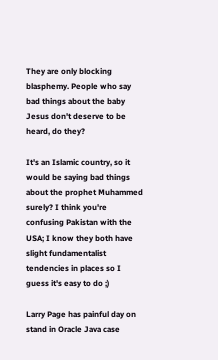They are only blocking blasphemy. People who say bad things about the baby Jesus don't deserve to be heard, do they?

It's an Islamic country, so it would be saying bad things about the prophet Muhammed surely? I think you're confusing Pakistan with the USA; I know they both have slight fundamentalist tendencies in places so I guess it's easy to do ;)

Larry Page has painful day on stand in Oracle Java case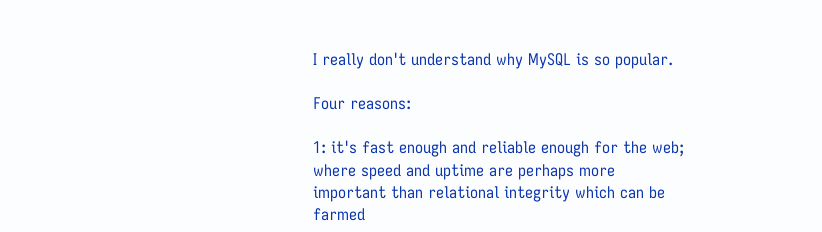I really don't understand why MySQL is so popular.

Four reasons:

1: it's fast enough and reliable enough for the web; where speed and uptime are perhaps more important than relational integrity which can be farmed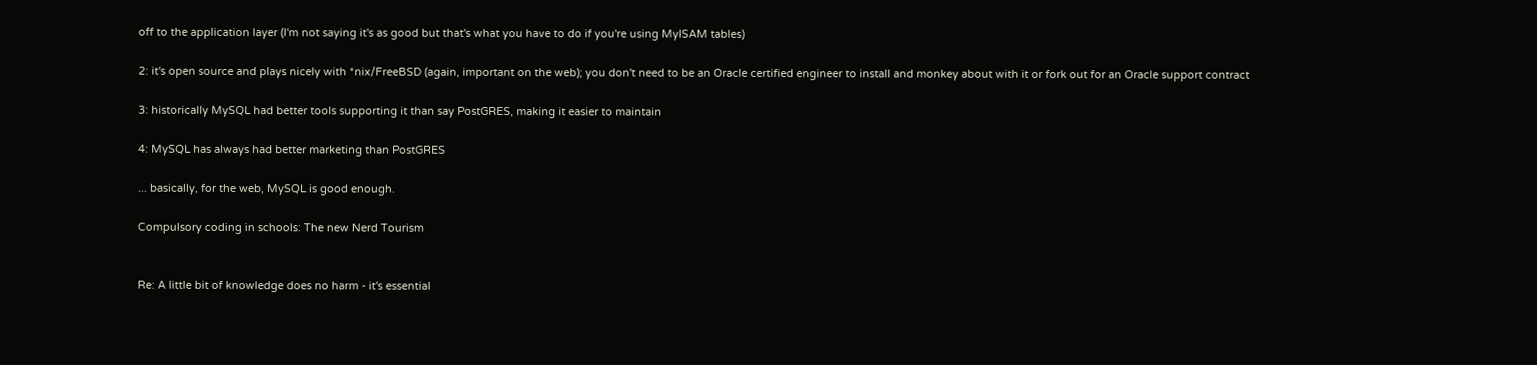off to the application layer (I'm not saying it's as good but that's what you have to do if you're using MyISAM tables)

2: it's open source and plays nicely with *nix/FreeBSD (again, important on the web); you don't need to be an Oracle certified engineer to install and monkey about with it or fork out for an Oracle support contract

3: historically MySQL had better tools supporting it than say PostGRES, making it easier to maintain

4: MySQL has always had better marketing than PostGRES

... basically, for the web, MySQL is good enough.

Compulsory coding in schools: The new Nerd Tourism


Re: A little bit of knowledge does no harm - it's essential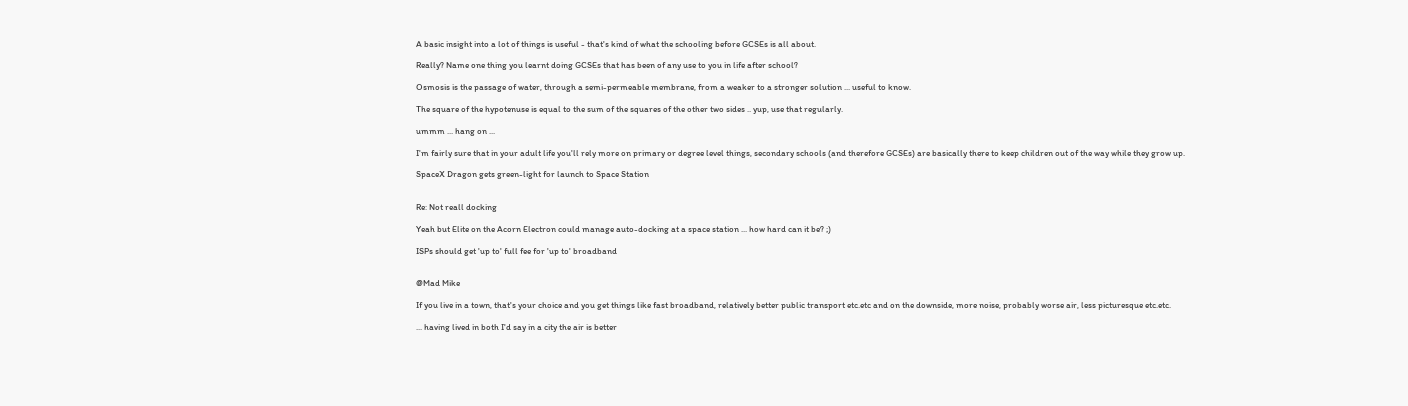A basic insight into a lot of things is useful - that's kind of what the schooling before GCSEs is all about.

Really? Name one thing you learnt doing GCSEs that has been of any use to you in life after school?

Osmosis is the passage of water, through a semi-permeable membrane, from a weaker to a stronger solution ... useful to know.

The square of the hypotenuse is equal to the sum of the squares of the other two sides .. yup, use that regularly.

ummm ... hang on ...

I'm fairly sure that in your adult life you'll rely more on primary or degree level things, secondary schools (and therefore GCSEs) are basically there to keep children out of the way while they grow up.

SpaceX Dragon gets green-light for launch to Space Station


Re: Not reall docking

Yeah but Elite on the Acorn Electron could manage auto-docking at a space station ... how hard can it be? ;)

ISPs should get 'up to' full fee for 'up to' broadband


@Mad Mike

If you live in a town, that's your choice and you get things like fast broadband, relatively better public transport etc.etc and on the downside, more noise, probably worse air, less picturesque etc.etc.

... having lived in both I'd say in a city the air is better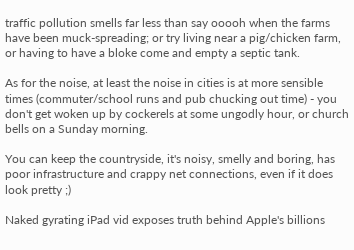traffic pollution smells far less than say ooooh when the farms have been muck-spreading; or try living near a pig/chicken farm, or having to have a bloke come and empty a septic tank.

As for the noise, at least the noise in cities is at more sensible times (commuter/school runs and pub chucking out time) - you don't get woken up by cockerels at some ungodly hour, or church bells on a Sunday morning.

You can keep the countryside, it's noisy, smelly and boring, has poor infrastructure and crappy net connections, even if it does look pretty ;)

Naked gyrating iPad vid exposes truth behind Apple's billions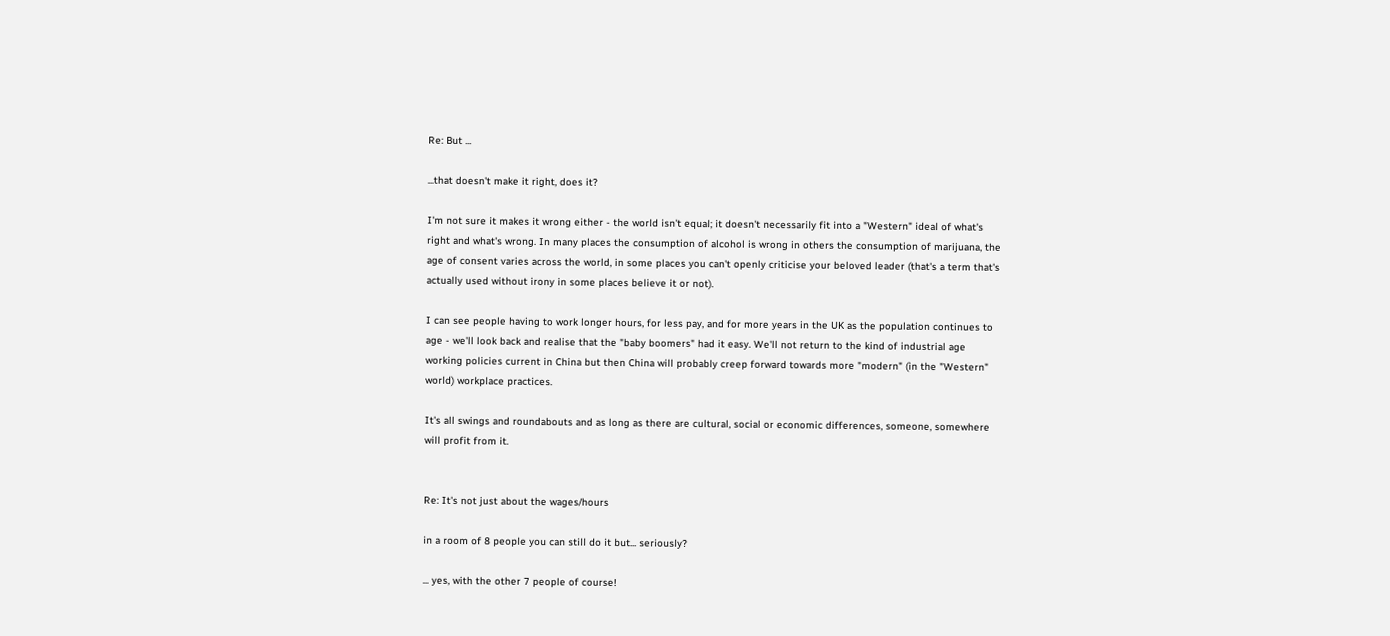Re: But ...

...that doesn't make it right, does it?

I'm not sure it makes it wrong either - the world isn't equal; it doesn't necessarily fit into a "Western" ideal of what's right and what's wrong. In many places the consumption of alcohol is wrong in others the consumption of marijuana, the age of consent varies across the world, in some places you can't openly criticise your beloved leader (that's a term that's actually used without irony in some places believe it or not).

I can see people having to work longer hours, for less pay, and for more years in the UK as the population continues to age - we'll look back and realise that the "baby boomers" had it easy. We'll not return to the kind of industrial age working policies current in China but then China will probably creep forward towards more "modern" (in the "Western" world) workplace practices.

It's all swings and roundabouts and as long as there are cultural, social or economic differences, someone, somewhere will profit from it.


Re: It's not just about the wages/hours

in a room of 8 people you can still do it but... seriously?

... yes, with the other 7 people of course!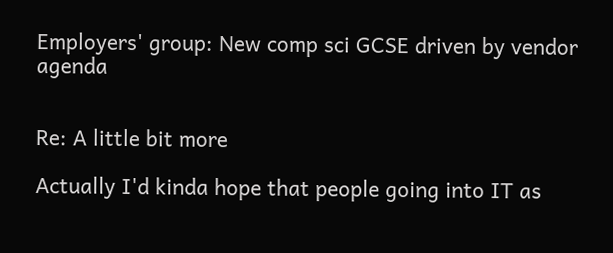Employers' group: New comp sci GCSE driven by vendor agenda


Re: A little bit more

Actually I'd kinda hope that people going into IT as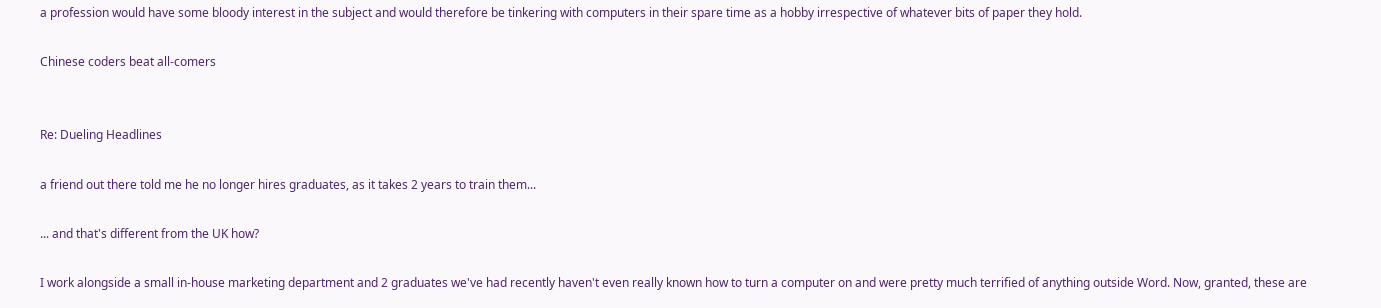a profession would have some bloody interest in the subject and would therefore be tinkering with computers in their spare time as a hobby irrespective of whatever bits of paper they hold.

Chinese coders beat all-comers


Re: Dueling Headlines

a friend out there told me he no longer hires graduates, as it takes 2 years to train them...

... and that's different from the UK how?

I work alongside a small in-house marketing department and 2 graduates we've had recently haven't even really known how to turn a computer on and were pretty much terrified of anything outside Word. Now, granted, these are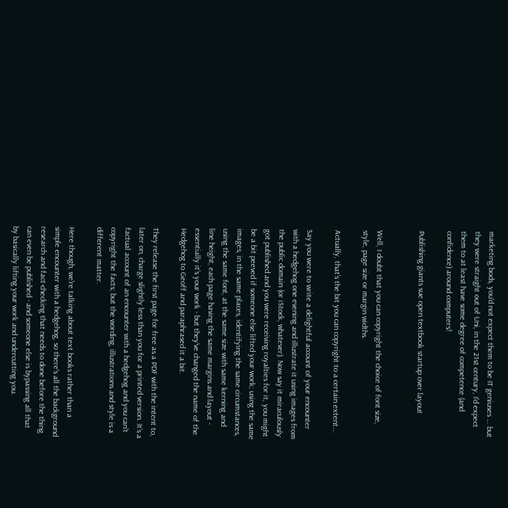marketing bods, you'd not expect them to be IT geniuses ... but they were straight out of Uni, in the 21st century, I'd expect them to at least have some degree of competence (and confidence) around computers!

Publishing giants sue open textbook startup over layout


Well, I doubt that you can copyright the choice of font size, style, page size or margin widths.

Actually, that's the bit you can copyright to a certain extent...

Say you were to write a delightful account of your encounter with a hedgehog one evening and illustrate it using images from the public domain (or iStock, whatever). Now say it miraculously got published and you were receiving royalties for it, you might be a bit peeved if someone else lifted your work; using the same images, in the same places, identifying the same circumstances, using the same font, at the same size with same kerning and line height, each page having the same margins and layout - essentially it's your work - but they've changed the name of the Hedgehog to Geoff and paraphrased it a bit.

They release the first page for free as a PDF with the intent to, later on, charge slightly less than you for a printed version. It's a factual account of an encounter with a hedgehog and you can't copyright the facts; but the wording, illustrations and style is a different matter.

Here though, we're talking about text books rather than a simple encounter with a hedgehog, so there's all the background research and fact-checking that needs to done before the thing can even be published - and someone else is bypassing all that by basically lifting your work and undercutting you.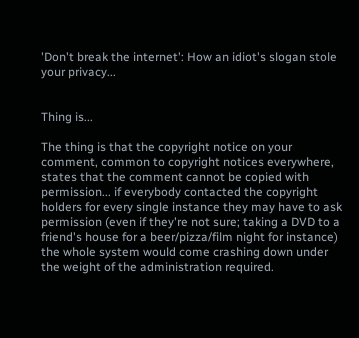'Don't break the internet': How an idiot's slogan stole your privacy...


Thing is...

The thing is that the copyright notice on your comment, common to copyright notices everywhere, states that the comment cannot be copied with permission... if everybody contacted the copyright holders for every single instance they may have to ask permission (even if they're not sure; taking a DVD to a friend's house for a beer/pizza/film night for instance) the whole system would come crashing down under the weight of the administration required.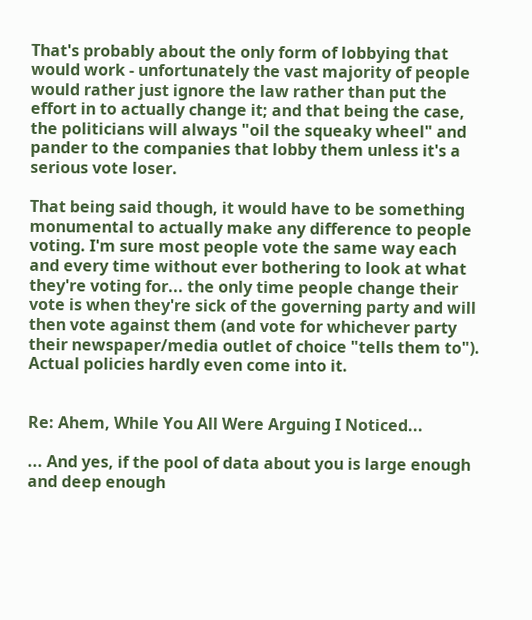That's probably about the only form of lobbying that would work - unfortunately the vast majority of people would rather just ignore the law rather than put the effort in to actually change it; and that being the case, the politicians will always "oil the squeaky wheel" and pander to the companies that lobby them unless it's a serious vote loser.

That being said though, it would have to be something monumental to actually make any difference to people voting. I'm sure most people vote the same way each and every time without ever bothering to look at what they're voting for... the only time people change their vote is when they're sick of the governing party and will then vote against them (and vote for whichever party their newspaper/media outlet of choice "tells them to"). Actual policies hardly even come into it.


Re: Ahem, While You All Were Arguing I Noticed...

... And yes, if the pool of data about you is large enough and deep enough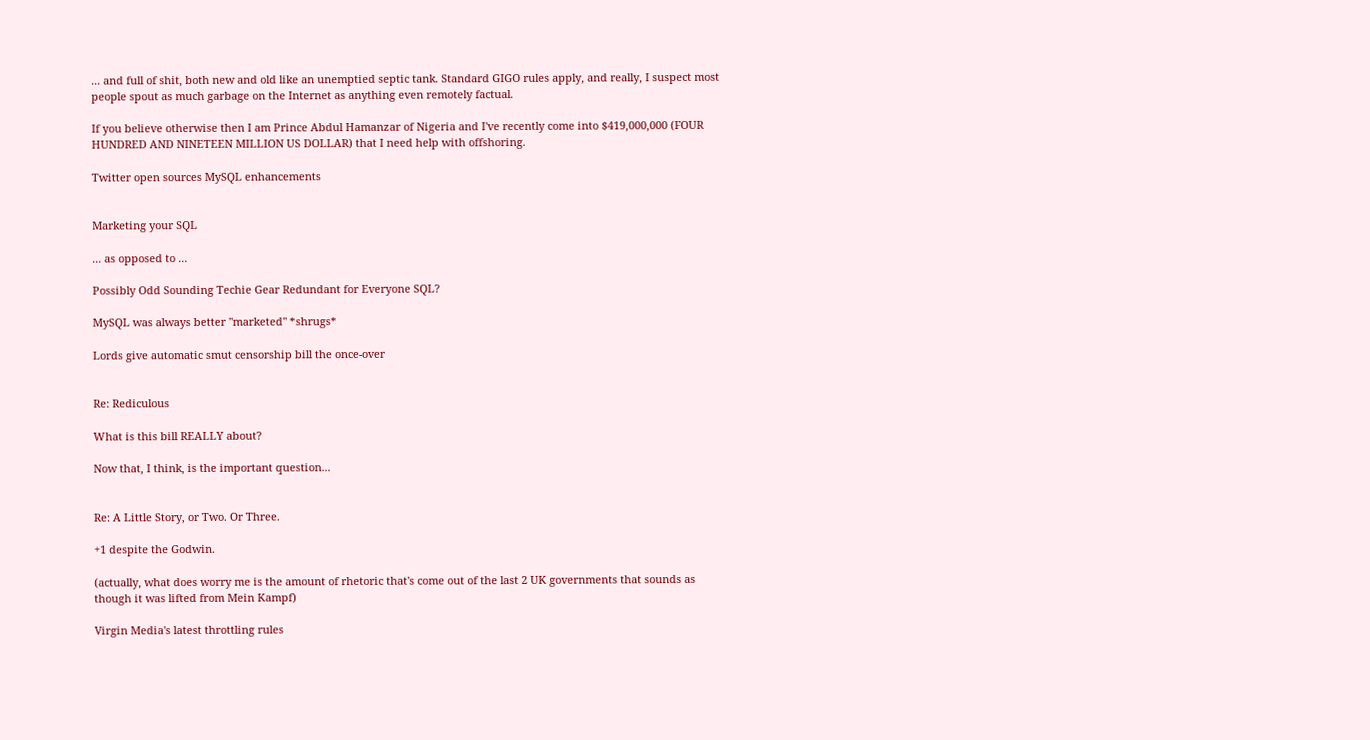... and full of shit, both new and old like an unemptied septic tank. Standard GIGO rules apply, and really, I suspect most people spout as much garbage on the Internet as anything even remotely factual.

If you believe otherwise then I am Prince Abdul Hamanzar of Nigeria and I've recently come into $419,000,000 (FOUR HUNDRED AND NINETEEN MILLION US DOLLAR) that I need help with offshoring.

Twitter open sources MySQL enhancements


Marketing your SQL

... as opposed to ...

Possibly Odd Sounding Techie Gear Redundant for Everyone SQL?

MySQL was always better "marketed" *shrugs*

Lords give automatic smut censorship bill the once-over


Re: Rediculous

What is this bill REALLY about?

Now that, I think, is the important question...


Re: A Little Story, or Two. Or Three.

+1 despite the Godwin.

(actually, what does worry me is the amount of rhetoric that's come out of the last 2 UK governments that sounds as though it was lifted from Mein Kampf)

Virgin Media's latest throttling rules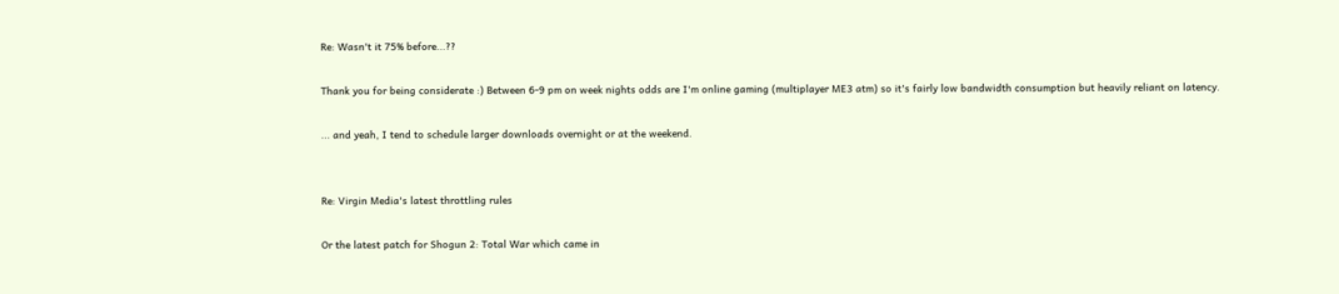Re: Wasn't it 75% before...??

Thank you for being considerate :) Between 6-9 pm on week nights odds are I'm online gaming (multiplayer ME3 atm) so it's fairly low bandwidth consumption but heavily reliant on latency.

... and yeah, I tend to schedule larger downloads overnight or at the weekend.


Re: Virgin Media's latest throttling rules

Or the latest patch for Shogun 2: Total War which came in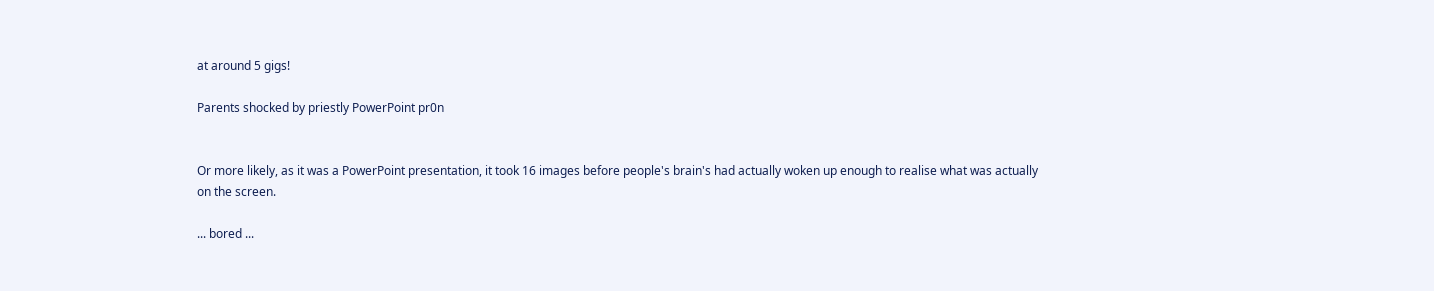at around 5 gigs!

Parents shocked by priestly PowerPoint pr0n


Or more likely, as it was a PowerPoint presentation, it took 16 images before people's brain's had actually woken up enough to realise what was actually on the screen.

... bored ...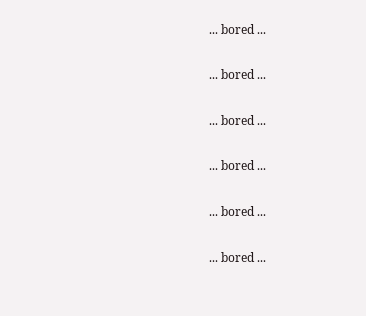... bored ...

... bored ...

... bored ...

... bored ...

... bored ...

... bored ...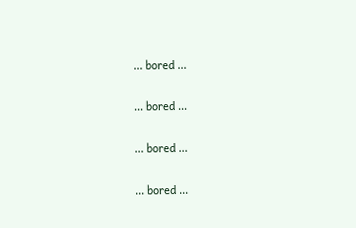... bored ...

... bored ...

... bored ...

... bored ...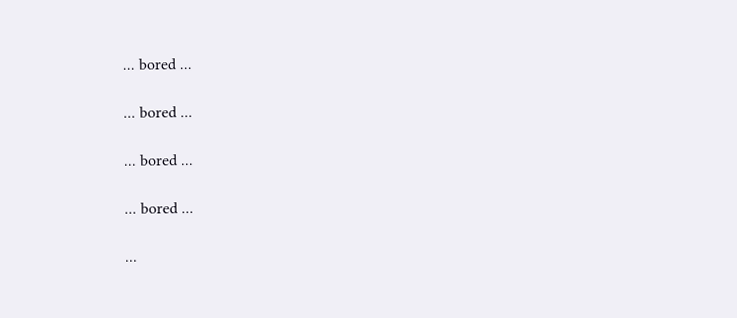... bored ...

... bored ...

... bored ...

... bored ...

...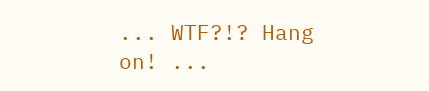... WTF?!? Hang on! ...